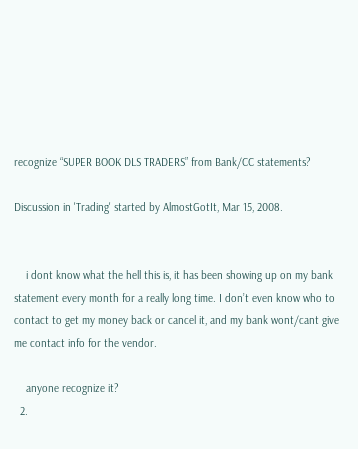recognize “SUPER BOOK DLS TRADERS” from Bank/CC statements?

Discussion in 'Trading' started by AlmostGotIt, Mar 15, 2008.


    i dont know what the hell this is, it has been showing up on my bank statement every month for a really long time. I don’t even know who to contact to get my money back or cancel it, and my bank wont/cant give me contact info for the vendor.

    anyone recognize it?
  2.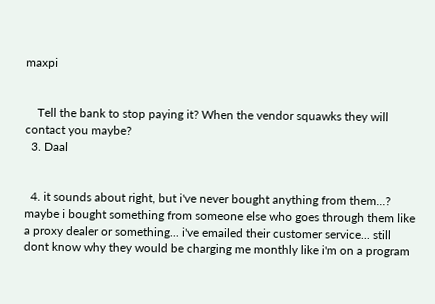maxpi


    Tell the bank to stop paying it? When the vendor squawks they will contact you maybe?
  3. Daal


  4. it sounds about right, but i've never bought anything from them...? maybe i bought something from someone else who goes through them like a proxy dealer or something... i've emailed their customer service... still dont know why they would be charging me monthly like i'm on a program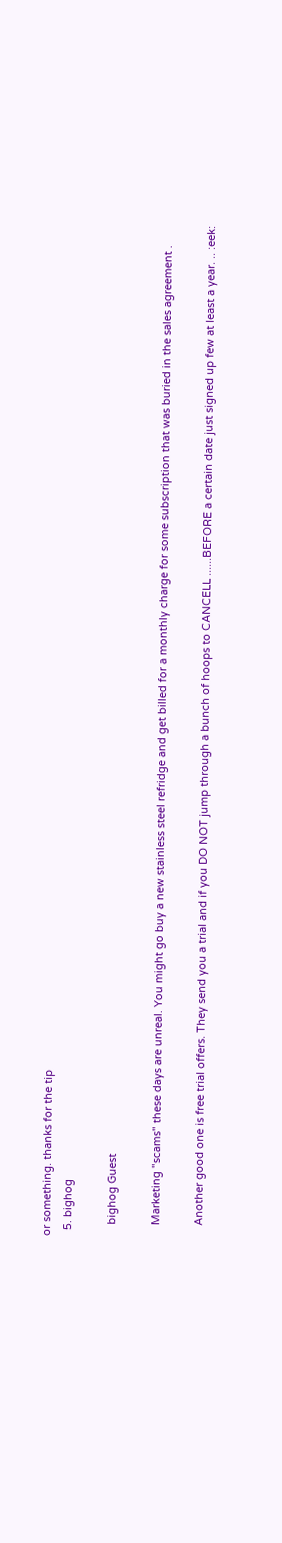or something. thanks for the tip
  5. bighog

    bighog Guest

    Marketing "scams" these days are unreal. You might go buy a new stainless steel refridge and get billed for a monthly charge for some subscription that was buried in the sales agreement .

    Another good one is free trial offers. They send you a trial and if you DO NOT jump through a bunch of hoops to CANCELL ......BEFORE a certain date just signed up few at least a year. .. :eek: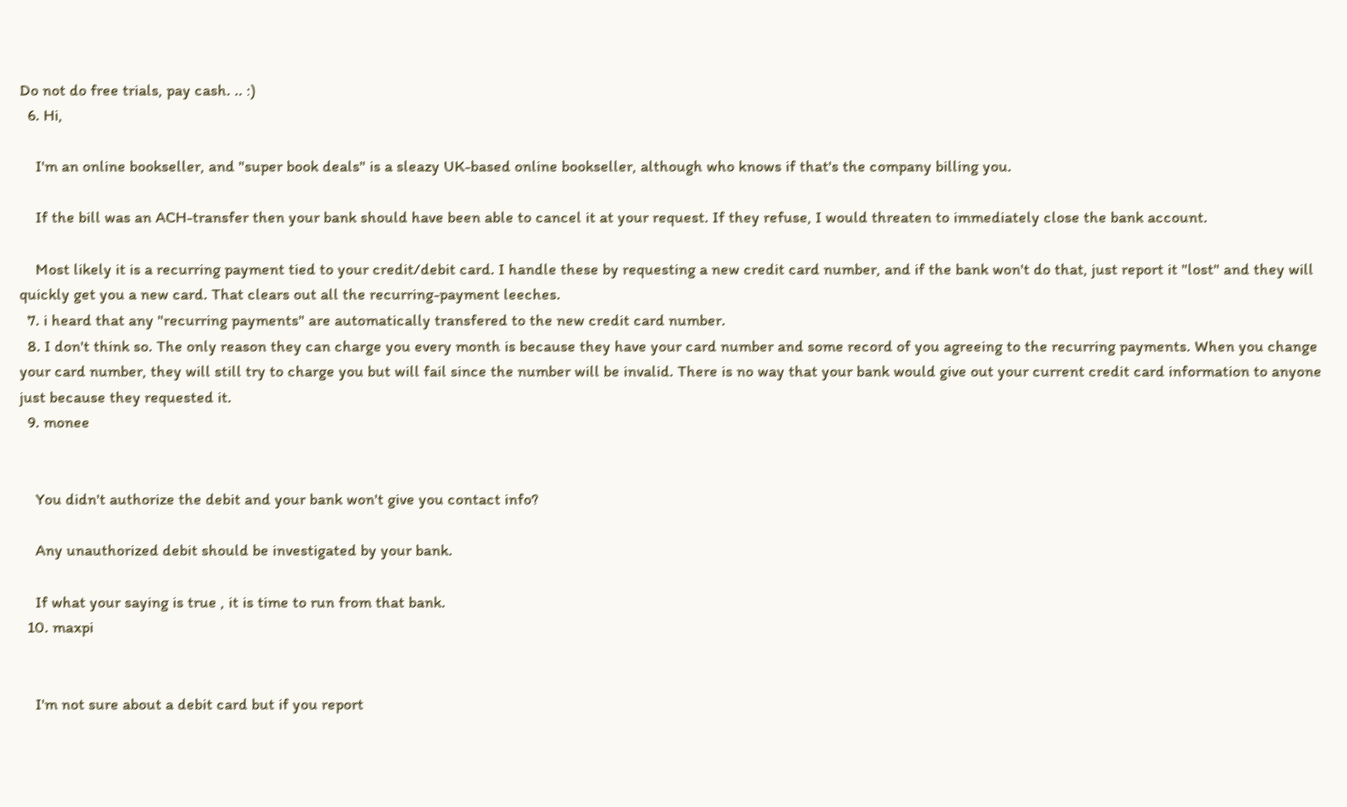Do not do free trials, pay cash. .. :)
  6. Hi,

    I'm an online bookseller, and "super book deals" is a sleazy UK-based online bookseller, although who knows if that's the company billing you.

    If the bill was an ACH-transfer then your bank should have been able to cancel it at your request. If they refuse, I would threaten to immediately close the bank account.

    Most likely it is a recurring payment tied to your credit/debit card. I handle these by requesting a new credit card number, and if the bank won't do that, just report it "lost" and they will quickly get you a new card. That clears out all the recurring-payment leeches.
  7. i heard that any "recurring payments" are automatically transfered to the new credit card number.
  8. I don't think so. The only reason they can charge you every month is because they have your card number and some record of you agreeing to the recurring payments. When you change your card number, they will still try to charge you but will fail since the number will be invalid. There is no way that your bank would give out your current credit card information to anyone just because they requested it.
  9. monee


    You didn't authorize the debit and your bank won't give you contact info?

    Any unauthorized debit should be investigated by your bank.

    If what your saying is true , it is time to run from that bank.
  10. maxpi


    I'm not sure about a debit card but if you report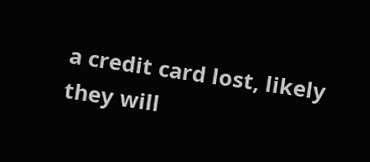a credit card lost, likely they will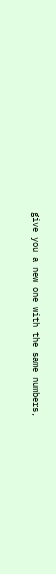give you a new one with the same numbers,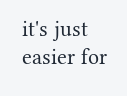it's just easier for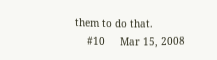them to do that.
    #10     Mar 15, 2008